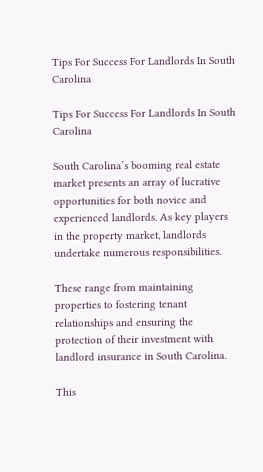Tips For Success For Landlords In South Carolina

Tips For Success For Landlords In South Carolina

South Carolina’s booming real estate market presents an array of lucrative opportunities for both novice and experienced landlords. As key players in the property market, landlords undertake numerous responsibilities.

These range from maintaining properties to fostering tenant relationships and ensuring the protection of their investment with landlord insurance in South Carolina.

This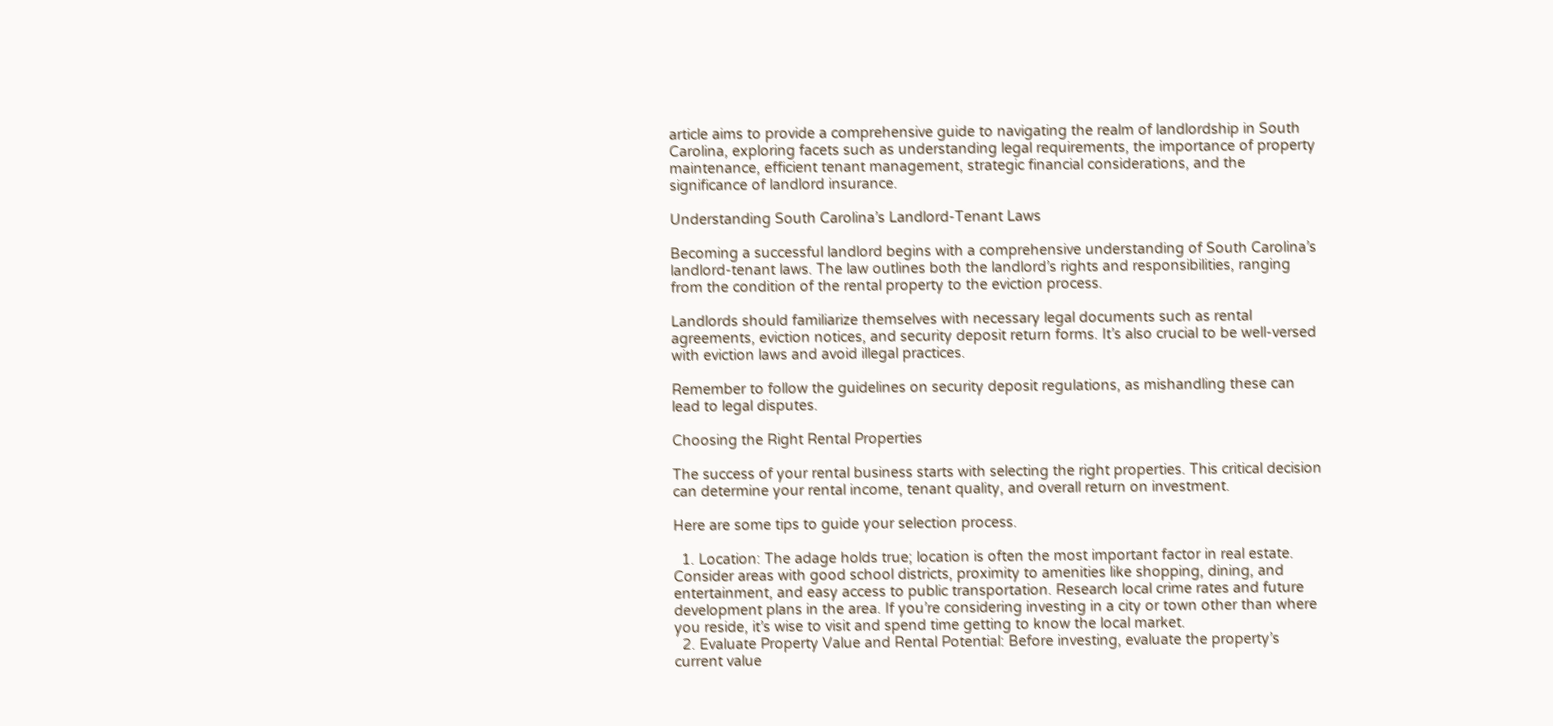article aims to provide a comprehensive guide to navigating the realm of landlordship in South Carolina, exploring facets such as understanding legal requirements, the importance of property maintenance, efficient tenant management, strategic financial considerations, and the significance of landlord insurance.

Understanding South Carolina’s Landlord-Tenant Laws

Becoming a successful landlord begins with a comprehensive understanding of South Carolina’s landlord-tenant laws. The law outlines both the landlord’s rights and responsibilities, ranging from the condition of the rental property to the eviction process.

Landlords should familiarize themselves with necessary legal documents such as rental agreements, eviction notices, and security deposit return forms. It’s also crucial to be well-versed with eviction laws and avoid illegal practices.

Remember to follow the guidelines on security deposit regulations, as mishandling these can lead to legal disputes.

Choosing the Right Rental Properties

The success of your rental business starts with selecting the right properties. This critical decision can determine your rental income, tenant quality, and overall return on investment.

Here are some tips to guide your selection process.

  1. Location: The adage holds true; location is often the most important factor in real estate. Consider areas with good school districts, proximity to amenities like shopping, dining, and entertainment, and easy access to public transportation. Research local crime rates and future development plans in the area. If you’re considering investing in a city or town other than where you reside, it’s wise to visit and spend time getting to know the local market.
  2. Evaluate Property Value and Rental Potential: Before investing, evaluate the property’s current value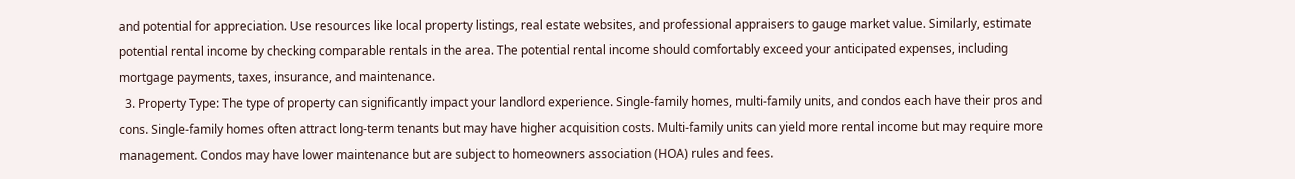and potential for appreciation. Use resources like local property listings, real estate websites, and professional appraisers to gauge market value. Similarly, estimate potential rental income by checking comparable rentals in the area. The potential rental income should comfortably exceed your anticipated expenses, including mortgage payments, taxes, insurance, and maintenance.
  3. Property Type: The type of property can significantly impact your landlord experience. Single-family homes, multi-family units, and condos each have their pros and cons. Single-family homes often attract long-term tenants but may have higher acquisition costs. Multi-family units can yield more rental income but may require more management. Condos may have lower maintenance but are subject to homeowners association (HOA) rules and fees.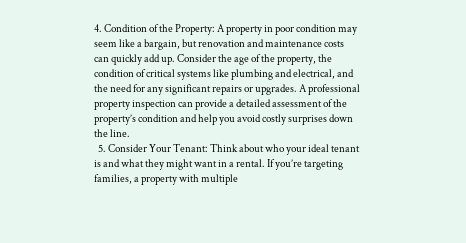4. Condition of the Property: A property in poor condition may seem like a bargain, but renovation and maintenance costs can quickly add up. Consider the age of the property, the condition of critical systems like plumbing and electrical, and the need for any significant repairs or upgrades. A professional property inspection can provide a detailed assessment of the property’s condition and help you avoid costly surprises down the line.
  5. Consider Your Tenant: Think about who your ideal tenant is and what they might want in a rental. If you’re targeting families, a property with multiple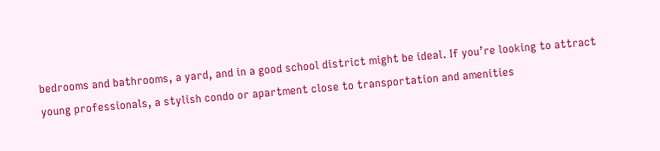bedrooms and bathrooms, a yard, and in a good school district might be ideal. If you’re looking to attract young professionals, a stylish condo or apartment close to transportation and amenities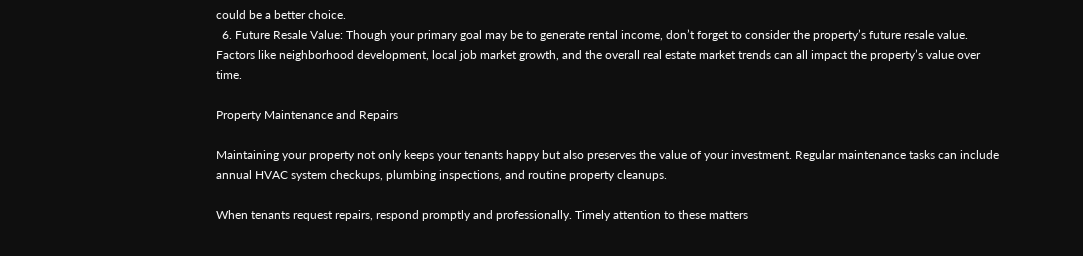could be a better choice.
  6. Future Resale Value: Though your primary goal may be to generate rental income, don’t forget to consider the property’s future resale value. Factors like neighborhood development, local job market growth, and the overall real estate market trends can all impact the property’s value over time.

Property Maintenance and Repairs

Maintaining your property not only keeps your tenants happy but also preserves the value of your investment. Regular maintenance tasks can include annual HVAC system checkups, plumbing inspections, and routine property cleanups.

When tenants request repairs, respond promptly and professionally. Timely attention to these matters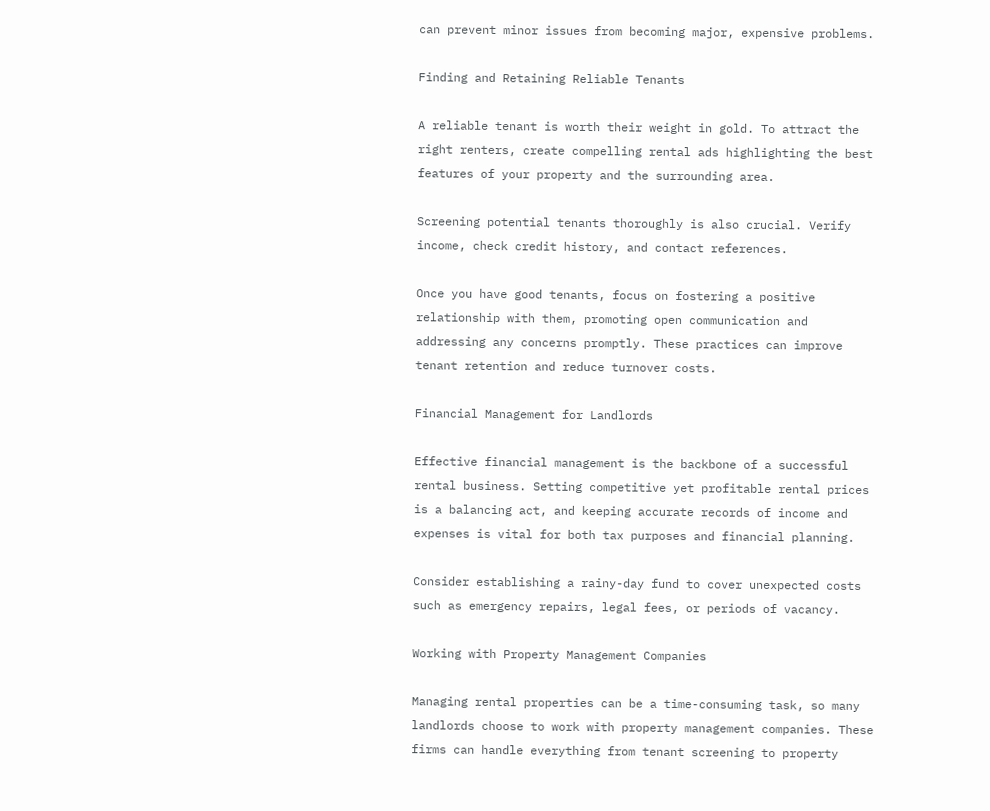can prevent minor issues from becoming major, expensive problems.

Finding and Retaining Reliable Tenants

A reliable tenant is worth their weight in gold. To attract the right renters, create compelling rental ads highlighting the best features of your property and the surrounding area.

Screening potential tenants thoroughly is also crucial. Verify income, check credit history, and contact references.

Once you have good tenants, focus on fostering a positive relationship with them, promoting open communication and addressing any concerns promptly. These practices can improve tenant retention and reduce turnover costs.

Financial Management for Landlords

Effective financial management is the backbone of a successful rental business. Setting competitive yet profitable rental prices is a balancing act, and keeping accurate records of income and expenses is vital for both tax purposes and financial planning.

Consider establishing a rainy-day fund to cover unexpected costs such as emergency repairs, legal fees, or periods of vacancy.

Working with Property Management Companies

Managing rental properties can be a time-consuming task, so many landlords choose to work with property management companies. These firms can handle everything from tenant screening to property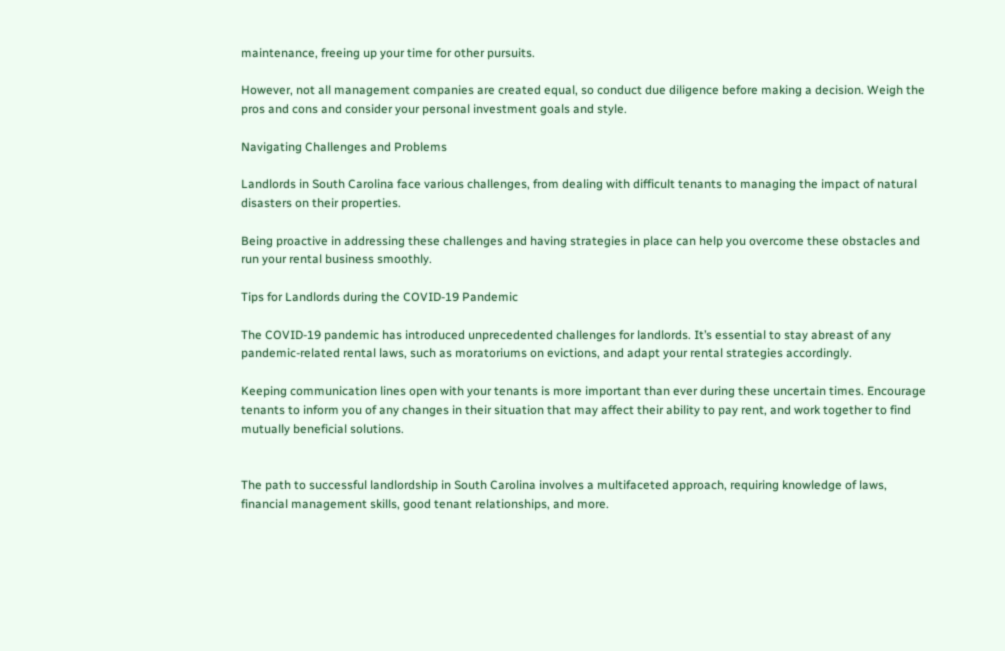maintenance, freeing up your time for other pursuits.

However, not all management companies are created equal, so conduct due diligence before making a decision. Weigh the pros and cons and consider your personal investment goals and style.

Navigating Challenges and Problems

Landlords in South Carolina face various challenges, from dealing with difficult tenants to managing the impact of natural disasters on their properties.

Being proactive in addressing these challenges and having strategies in place can help you overcome these obstacles and run your rental business smoothly.

Tips for Landlords during the COVID-19 Pandemic

The COVID-19 pandemic has introduced unprecedented challenges for landlords. It’s essential to stay abreast of any pandemic-related rental laws, such as moratoriums on evictions, and adapt your rental strategies accordingly.

Keeping communication lines open with your tenants is more important than ever during these uncertain times. Encourage tenants to inform you of any changes in their situation that may affect their ability to pay rent, and work together to find mutually beneficial solutions.


The path to successful landlordship in South Carolina involves a multifaceted approach, requiring knowledge of laws, financial management skills, good tenant relationships, and more.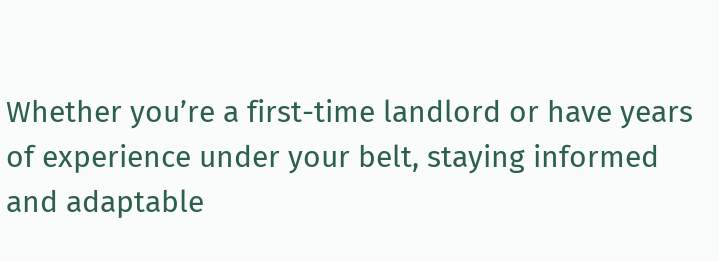Whether you’re a first-time landlord or have years of experience under your belt, staying informed and adaptable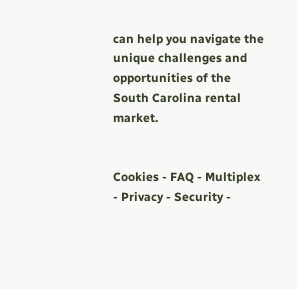can help you navigate the unique challenges and opportunities of the South Carolina rental market.


Cookies - FAQ - Multiplex - Privacy - Security -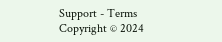Support - Terms
Copyright © 2024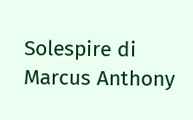Solespire di Marcus Anthony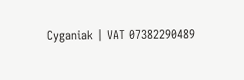Cyganiak | VAT 07382290489